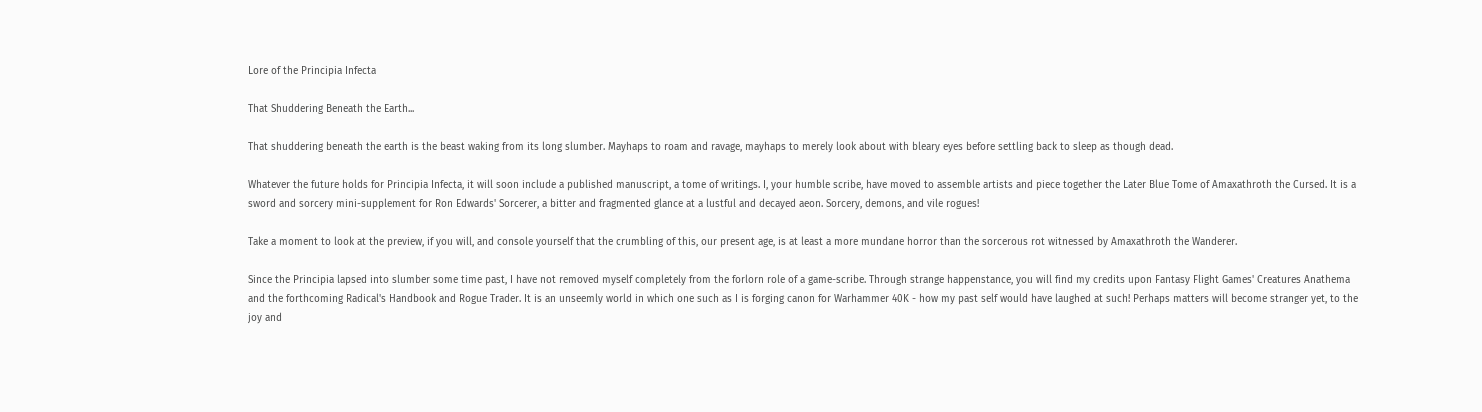Lore of the Principia Infecta

That Shuddering Beneath the Earth...

That shuddering beneath the earth is the beast waking from its long slumber. Mayhaps to roam and ravage, mayhaps to merely look about with bleary eyes before settling back to sleep as though dead.

Whatever the future holds for Principia Infecta, it will soon include a published manuscript, a tome of writings. I, your humble scribe, have moved to assemble artists and piece together the Later Blue Tome of Amaxathroth the Cursed. It is a sword and sorcery mini-supplement for Ron Edwards' Sorcerer, a bitter and fragmented glance at a lustful and decayed aeon. Sorcery, demons, and vile rogues!

Take a moment to look at the preview, if you will, and console yourself that the crumbling of this, our present age, is at least a more mundane horror than the sorcerous rot witnessed by Amaxathroth the Wanderer.

Since the Principia lapsed into slumber some time past, I have not removed myself completely from the forlorn role of a game-scribe. Through strange happenstance, you will find my credits upon Fantasy Flight Games' Creatures Anathema and the forthcoming Radical's Handbook and Rogue Trader. It is an unseemly world in which one such as I is forging canon for Warhammer 40K - how my past self would have laughed at such! Perhaps matters will become stranger yet, to the joy and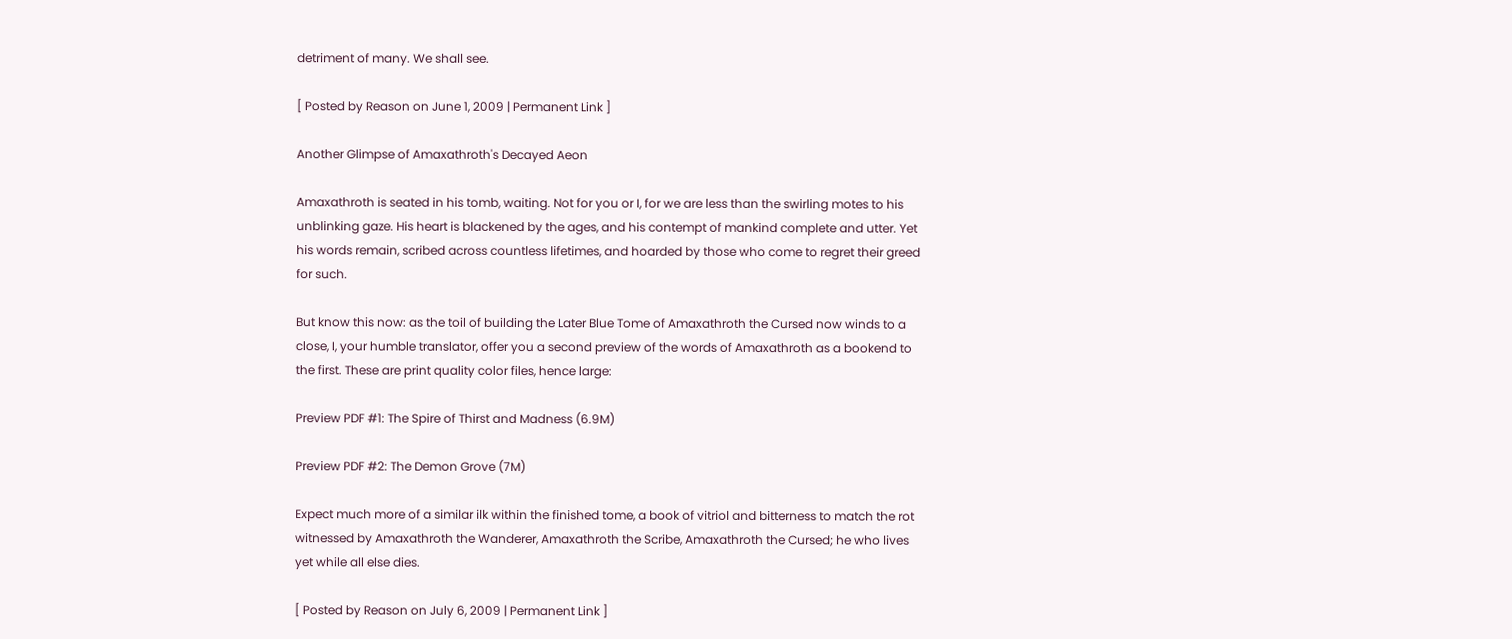detriment of many. We shall see.

[ Posted by Reason on June 1, 2009 | Permanent Link ]

Another Glimpse of Amaxathroth's Decayed Aeon

Amaxathroth is seated in his tomb, waiting. Not for you or I, for we are less than the swirling motes to his unblinking gaze. His heart is blackened by the ages, and his contempt of mankind complete and utter. Yet his words remain, scribed across countless lifetimes, and hoarded by those who come to regret their greed for such.

But know this now: as the toil of building the Later Blue Tome of Amaxathroth the Cursed now winds to a close, I, your humble translator, offer you a second preview of the words of Amaxathroth as a bookend to the first. These are print quality color files, hence large:

Preview PDF #1: The Spire of Thirst and Madness (6.9M)

Preview PDF #2: The Demon Grove (7M)

Expect much more of a similar ilk within the finished tome, a book of vitriol and bitterness to match the rot witnessed by Amaxathroth the Wanderer, Amaxathroth the Scribe, Amaxathroth the Cursed; he who lives yet while all else dies.

[ Posted by Reason on July 6, 2009 | Permanent Link ]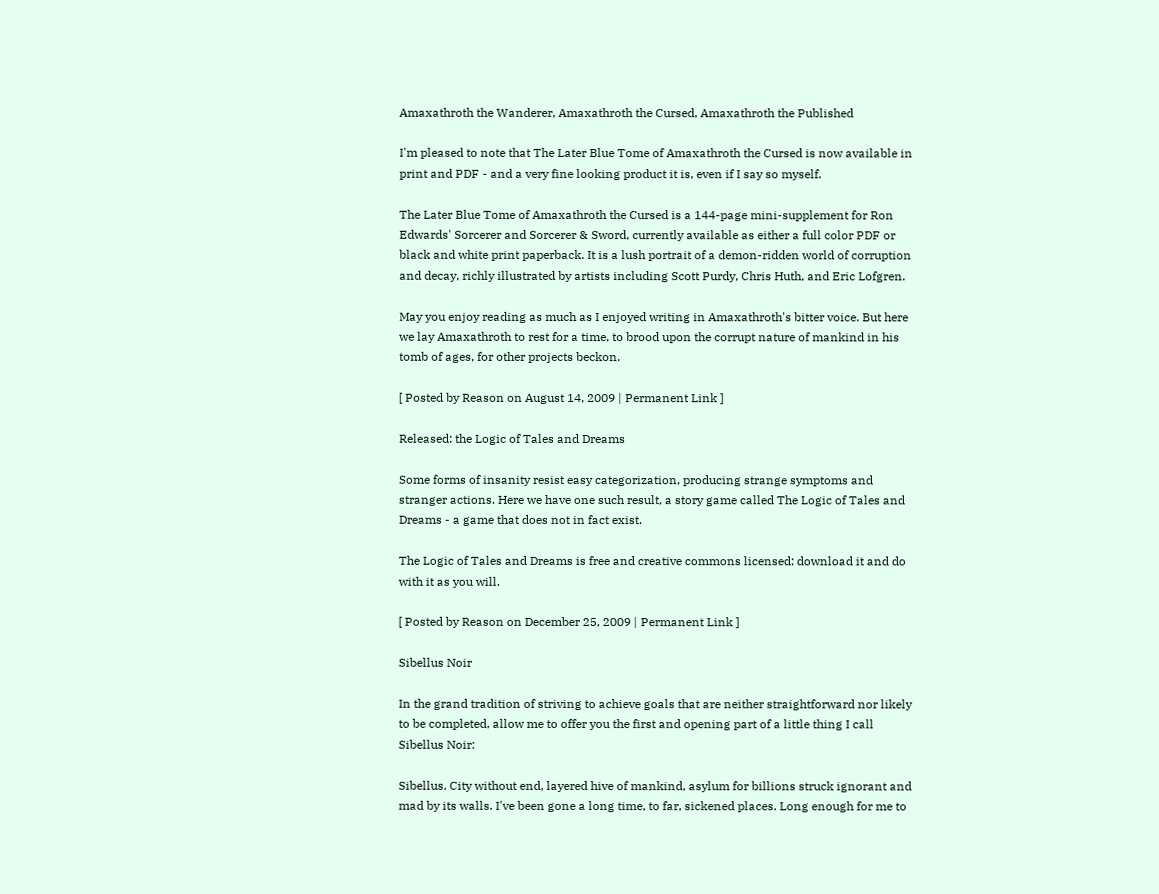Amaxathroth the Wanderer, Amaxathroth the Cursed, Amaxathroth the Published

I'm pleased to note that The Later Blue Tome of Amaxathroth the Cursed is now available in print and PDF - and a very fine looking product it is, even if I say so myself.

The Later Blue Tome of Amaxathroth the Cursed is a 144-page mini-supplement for Ron Edwards' Sorcerer and Sorcerer & Sword, currently available as either a full color PDF or black and white print paperback. It is a lush portrait of a demon-ridden world of corruption and decay, richly illustrated by artists including Scott Purdy, Chris Huth, and Eric Lofgren.

May you enjoy reading as much as I enjoyed writing in Amaxathroth's bitter voice. But here we lay Amaxathroth to rest for a time, to brood upon the corrupt nature of mankind in his tomb of ages, for other projects beckon.

[ Posted by Reason on August 14, 2009 | Permanent Link ]

Released: the Logic of Tales and Dreams

Some forms of insanity resist easy categorization, producing strange symptoms and stranger actions. Here we have one such result, a story game called The Logic of Tales and Dreams - a game that does not in fact exist.

The Logic of Tales and Dreams is free and creative commons licensed: download it and do with it as you will.

[ Posted by Reason on December 25, 2009 | Permanent Link ]

Sibellus Noir

In the grand tradition of striving to achieve goals that are neither straightforward nor likely to be completed, allow me to offer you the first and opening part of a little thing I call Sibellus Noir:

Sibellus. City without end, layered hive of mankind, asylum for billions struck ignorant and mad by its walls. I've been gone a long time, to far, sickened places. Long enough for me to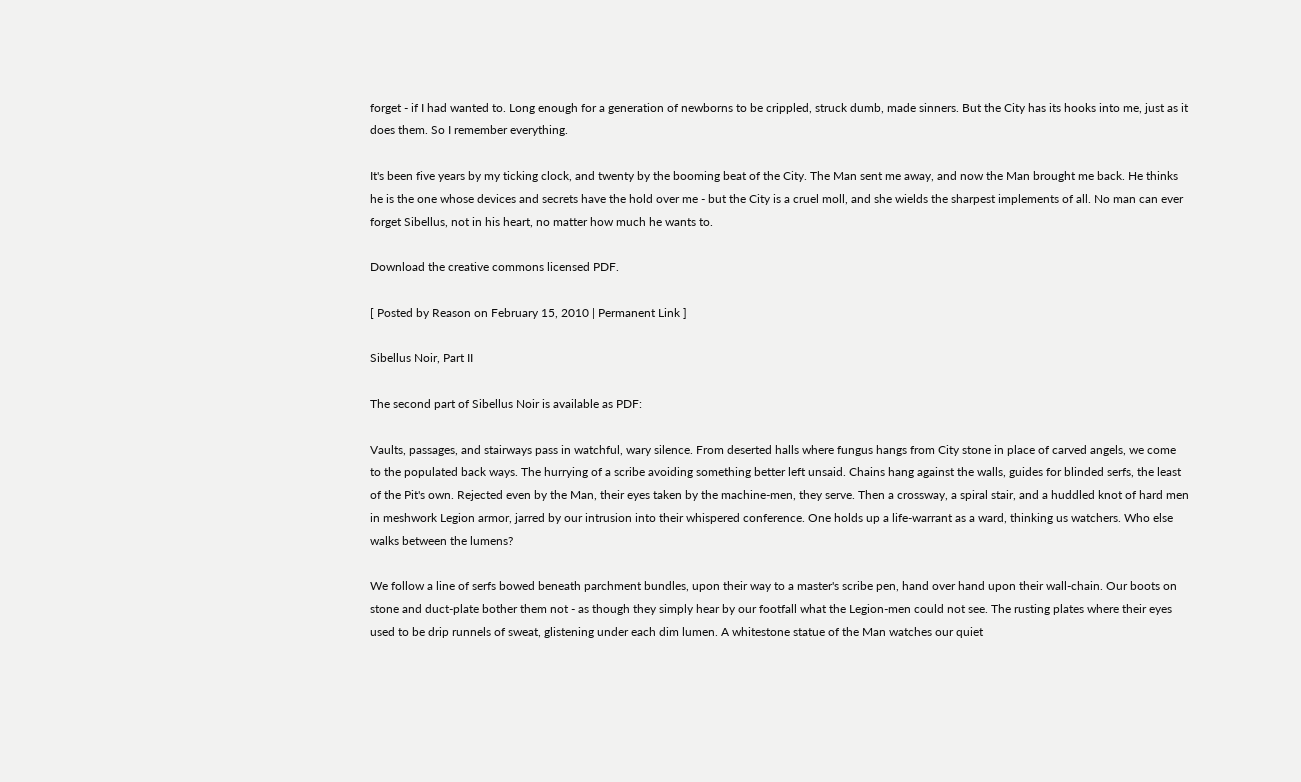forget - if I had wanted to. Long enough for a generation of newborns to be crippled, struck dumb, made sinners. But the City has its hooks into me, just as it does them. So I remember everything.

It's been five years by my ticking clock, and twenty by the booming beat of the City. The Man sent me away, and now the Man brought me back. He thinks he is the one whose devices and secrets have the hold over me - but the City is a cruel moll, and she wields the sharpest implements of all. No man can ever forget Sibellus, not in his heart, no matter how much he wants to.

Download the creative commons licensed PDF.

[ Posted by Reason on February 15, 2010 | Permanent Link ]

Sibellus Noir, Part II

The second part of Sibellus Noir is available as PDF:

Vaults, passages, and stairways pass in watchful, wary silence. From deserted halls where fungus hangs from City stone in place of carved angels, we come to the populated back ways. The hurrying of a scribe avoiding something better left unsaid. Chains hang against the walls, guides for blinded serfs, the least of the Pit's own. Rejected even by the Man, their eyes taken by the machine-men, they serve. Then a crossway, a spiral stair, and a huddled knot of hard men in meshwork Legion armor, jarred by our intrusion into their whispered conference. One holds up a life-warrant as a ward, thinking us watchers. Who else walks between the lumens?

We follow a line of serfs bowed beneath parchment bundles, upon their way to a master's scribe pen, hand over hand upon their wall-chain. Our boots on stone and duct-plate bother them not - as though they simply hear by our footfall what the Legion-men could not see. The rusting plates where their eyes used to be drip runnels of sweat, glistening under each dim lumen. A whitestone statue of the Man watches our quiet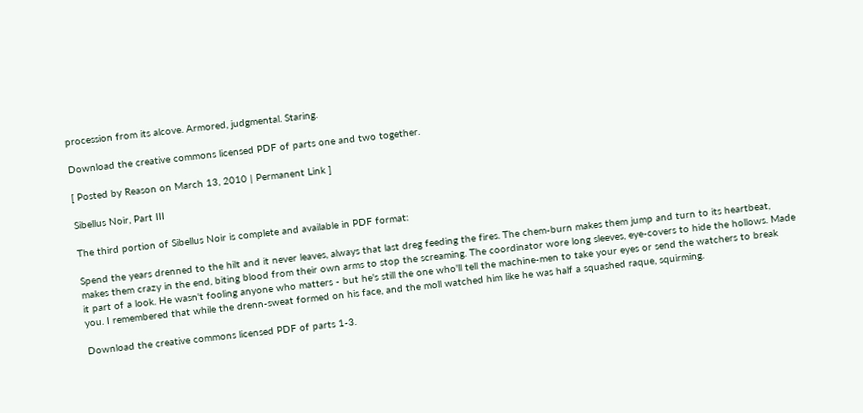procession from its alcove. Armored, judgmental. Staring.

Download the creative commons licensed PDF of parts one and two together.

[ Posted by Reason on March 13, 2010 | Permanent Link ]

Sibellus Noir, Part III

The third portion of Sibellus Noir is complete and available in PDF format:

Spend the years drenned to the hilt and it never leaves, always that last dreg feeding the fires. The chem-burn makes them jump and turn to its heartbeat, makes them crazy in the end, biting blood from their own arms to stop the screaming. The coordinator wore long sleeves, eye-covers to hide the hollows. Made it part of a look. He wasn't fooling anyone who matters - but he's still the one who'll tell the machine-men to take your eyes or send the watchers to break you. I remembered that while the drenn-sweat formed on his face, and the moll watched him like he was half a squashed raque, squirming.

Download the creative commons licensed PDF of parts 1-3.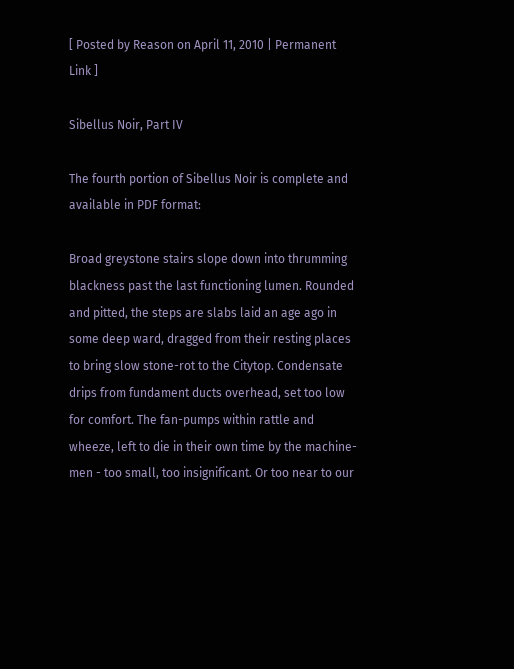[ Posted by Reason on April 11, 2010 | Permanent Link ]

Sibellus Noir, Part IV

The fourth portion of Sibellus Noir is complete and available in PDF format:

Broad greystone stairs slope down into thrumming blackness past the last functioning lumen. Rounded and pitted, the steps are slabs laid an age ago in some deep ward, dragged from their resting places to bring slow stone-rot to the Citytop. Condensate drips from fundament ducts overhead, set too low for comfort. The fan-pumps within rattle and wheeze, left to die in their own time by the machine-men - too small, too insignificant. Or too near to our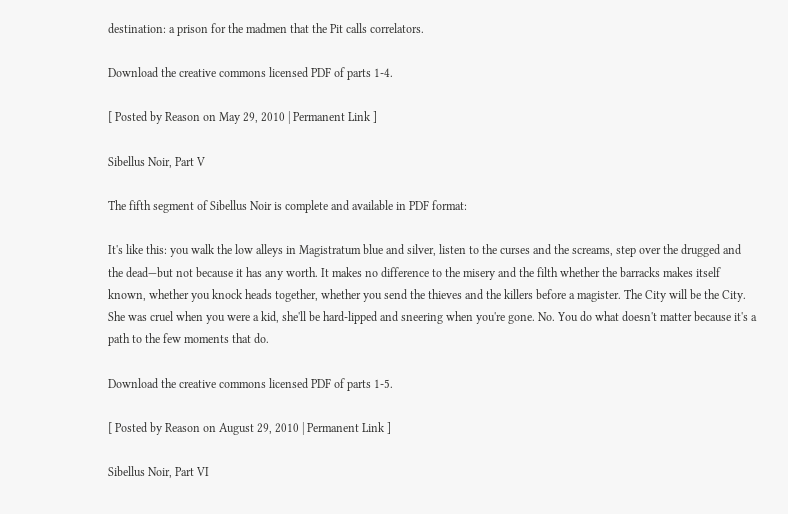destination: a prison for the madmen that the Pit calls correlators.

Download the creative commons licensed PDF of parts 1-4.

[ Posted by Reason on May 29, 2010 | Permanent Link ]

Sibellus Noir, Part V

The fifth segment of Sibellus Noir is complete and available in PDF format:

It's like this: you walk the low alleys in Magistratum blue and silver, listen to the curses and the screams, step over the drugged and the dead—but not because it has any worth. It makes no difference to the misery and the filth whether the barracks makes itself known, whether you knock heads together, whether you send the thieves and the killers before a magister. The City will be the City. She was cruel when you were a kid, she'll be hard-lipped and sneering when you're gone. No. You do what doesn't matter because it's a path to the few moments that do.

Download the creative commons licensed PDF of parts 1-5.

[ Posted by Reason on August 29, 2010 | Permanent Link ]

Sibellus Noir, Part VI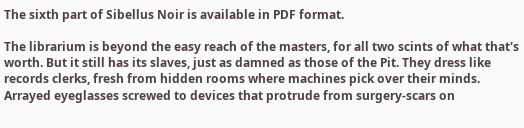The sixth part of Sibellus Noir is available in PDF format.

The librarium is beyond the easy reach of the masters, for all two scints of what that's worth. But it still has its slaves, just as damned as those of the Pit. They dress like records clerks, fresh from hidden rooms where machines pick over their minds. Arrayed eyeglasses screwed to devices that protrude from surgery-scars on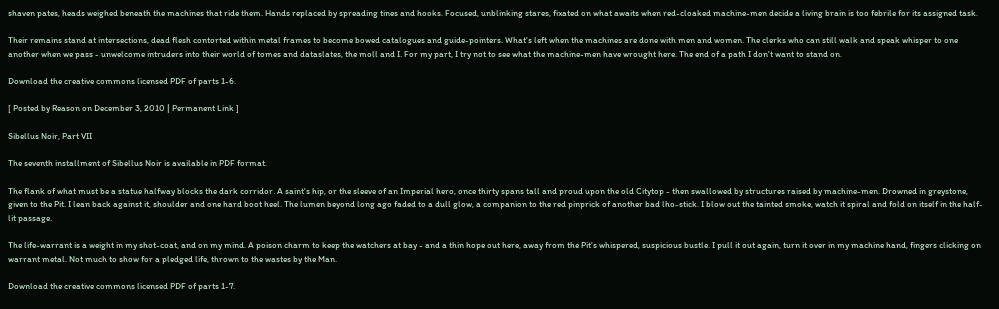shaven pates, heads weighed beneath the machines that ride them. Hands replaced by spreading tines and hooks. Focused, unblinking stares, fixated on what awaits when red-cloaked machine-men decide a living brain is too febrile for its assigned task.

Their remains stand at intersections, dead flesh contorted within metal frames to become bowed catalogues and guide-pointers. What's left when the machines are done with men and women. The clerks who can still walk and speak whisper to one another when we pass - unwelcome intruders into their world of tomes and dataslates, the moll and I. For my part, I try not to see what the machine-men have wrought here. The end of a path I don't want to stand on.

Download the creative commons licensed PDF of parts 1-6.

[ Posted by Reason on December 3, 2010 | Permanent Link ]

Sibellus Noir, Part VII

The seventh installment of Sibellus Noir is available in PDF format.

The flank of what must be a statue halfway blocks the dark corridor. A saint's hip, or the sleeve of an Imperial hero, once thirty spans tall and proud upon the old Citytop - then swallowed by structures raised by machine-men. Drowned in greystone, given to the Pit. I lean back against it, shoulder and one hard boot heel. The lumen beyond long ago faded to a dull glow, a companion to the red pinprick of another bad lho-stick. I blow out the tainted smoke, watch it spiral and fold on itself in the half-lit passage.

The life-warrant is a weight in my shot-coat, and on my mind. A poison charm to keep the watchers at bay - and a thin hope out here, away from the Pit's whispered, suspicious bustle. I pull it out again, turn it over in my machine hand, fingers clicking on warrant metal. Not much to show for a pledged life, thrown to the wastes by the Man.

Download the creative commons licensed PDF of parts 1-7.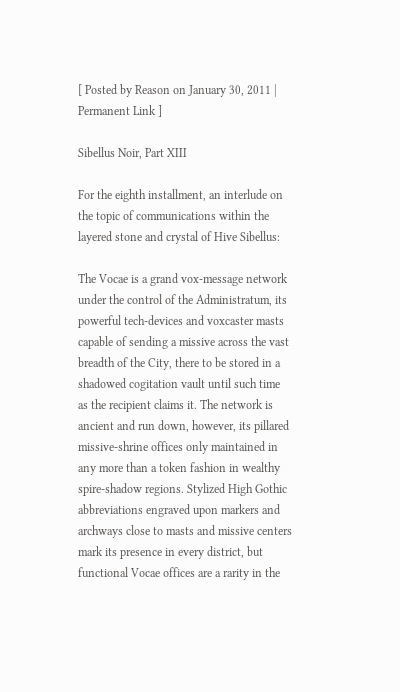[ Posted by Reason on January 30, 2011 | Permanent Link ]

Sibellus Noir, Part XIII

For the eighth installment, an interlude on the topic of communications within the layered stone and crystal of Hive Sibellus:

The Vocae is a grand vox-message network under the control of the Administratum, its powerful tech-devices and voxcaster masts capable of sending a missive across the vast breadth of the City, there to be stored in a shadowed cogitation vault until such time as the recipient claims it. The network is ancient and run down, however, its pillared missive-shrine offices only maintained in any more than a token fashion in wealthy spire-shadow regions. Stylized High Gothic abbreviations engraved upon markers and archways close to masts and missive centers mark its presence in every district, but functional Vocae offices are a rarity in the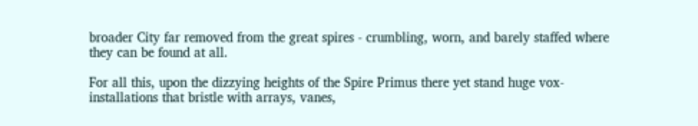broader City far removed from the great spires - crumbling, worn, and barely staffed where they can be found at all.

For all this, upon the dizzying heights of the Spire Primus there yet stand huge vox-installations that bristle with arrays, vanes,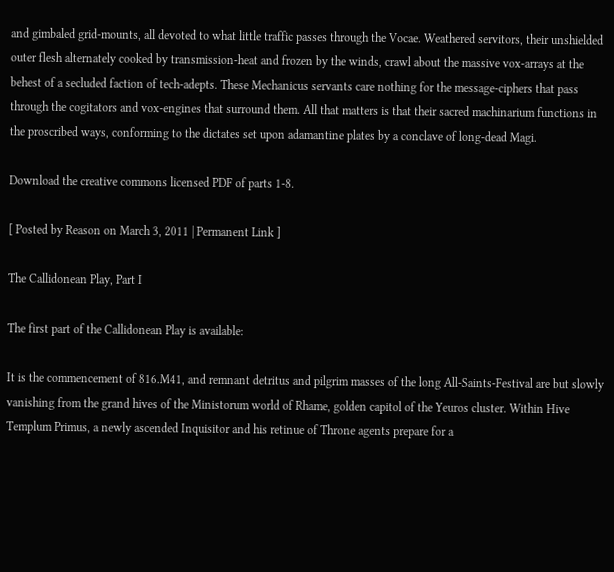and gimbaled grid-mounts, all devoted to what little traffic passes through the Vocae. Weathered servitors, their unshielded outer flesh alternately cooked by transmission-heat and frozen by the winds, crawl about the massive vox-arrays at the behest of a secluded faction of tech-adepts. These Mechanicus servants care nothing for the message-ciphers that pass through the cogitators and vox-engines that surround them. All that matters is that their sacred machinarium functions in the proscribed ways, conforming to the dictates set upon adamantine plates by a conclave of long-dead Magi.

Download the creative commons licensed PDF of parts 1-8.

[ Posted by Reason on March 3, 2011 | Permanent Link ]

The Callidonean Play, Part I

The first part of the Callidonean Play is available:

It is the commencement of 816.M41, and remnant detritus and pilgrim masses of the long All-Saints-Festival are but slowly vanishing from the grand hives of the Ministorum world of Rhame, golden capitol of the Yeuros cluster. Within Hive Templum Primus, a newly ascended Inquisitor and his retinue of Throne agents prepare for a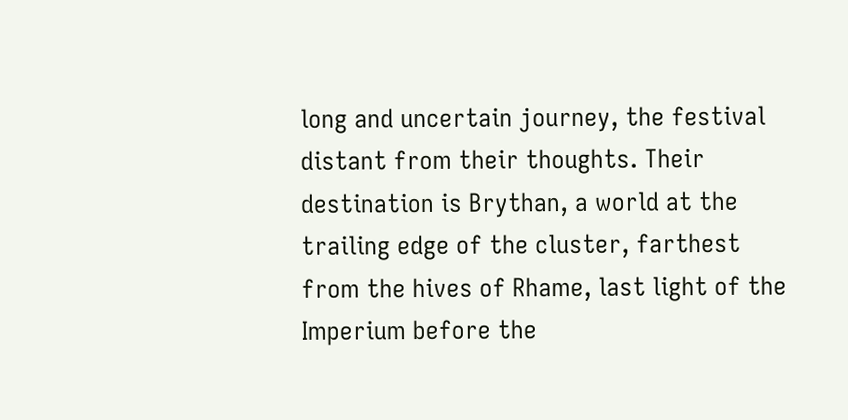long and uncertain journey, the festival distant from their thoughts. Their destination is Brythan, a world at the trailing edge of the cluster, farthest from the hives of Rhame, last light of the Imperium before the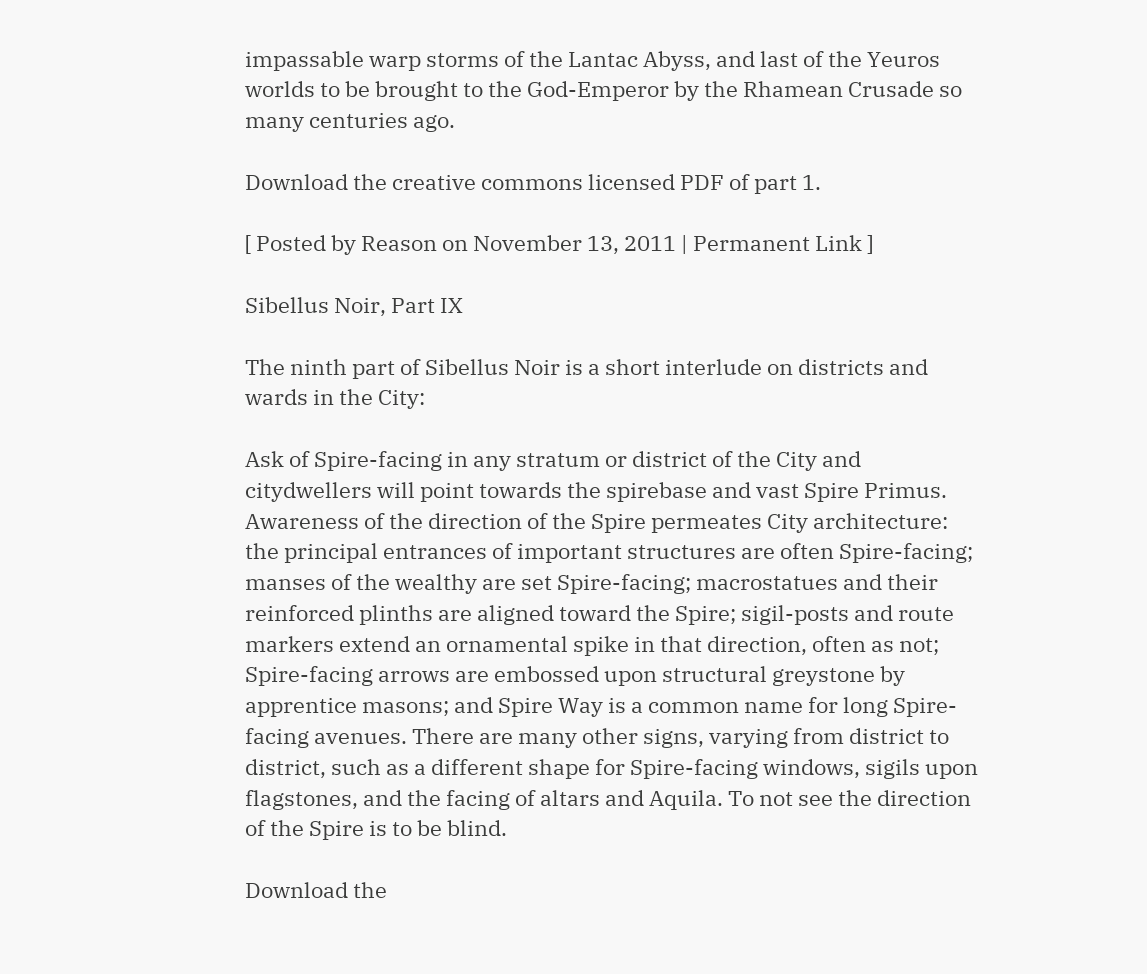impassable warp storms of the Lantac Abyss, and last of the Yeuros worlds to be brought to the God-Emperor by the Rhamean Crusade so many centuries ago.

Download the creative commons licensed PDF of part 1.

[ Posted by Reason on November 13, 2011 | Permanent Link ]

Sibellus Noir, Part IX

The ninth part of Sibellus Noir is a short interlude on districts and wards in the City:

Ask of Spire-facing in any stratum or district of the City and citydwellers will point towards the spirebase and vast Spire Primus. Awareness of the direction of the Spire permeates City architecture: the principal entrances of important structures are often Spire-facing; manses of the wealthy are set Spire-facing; macrostatues and their reinforced plinths are aligned toward the Spire; sigil-posts and route markers extend an ornamental spike in that direction, often as not; Spire-facing arrows are embossed upon structural greystone by apprentice masons; and Spire Way is a common name for long Spire-facing avenues. There are many other signs, varying from district to district, such as a different shape for Spire-facing windows, sigils upon flagstones, and the facing of altars and Aquila. To not see the direction of the Spire is to be blind.

Download the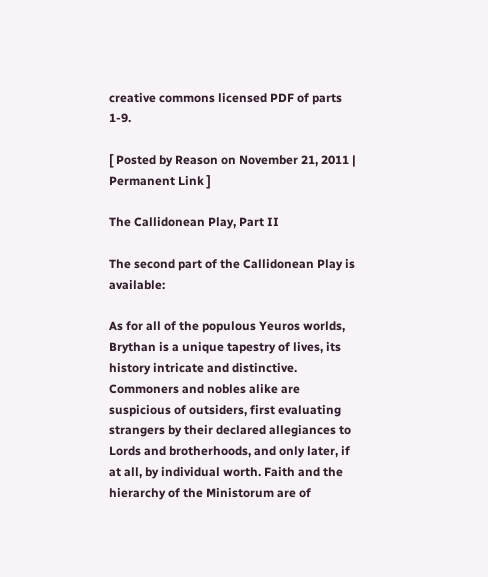creative commons licensed PDF of parts 1-9.

[ Posted by Reason on November 21, 2011 | Permanent Link ]

The Callidonean Play, Part II

The second part of the Callidonean Play is available:

As for all of the populous Yeuros worlds, Brythan is a unique tapestry of lives, its history intricate and distinctive. Commoners and nobles alike are suspicious of outsiders, first evaluating strangers by their declared allegiances to Lords and brotherhoods, and only later, if at all, by individual worth. Faith and the hierarchy of the Ministorum are of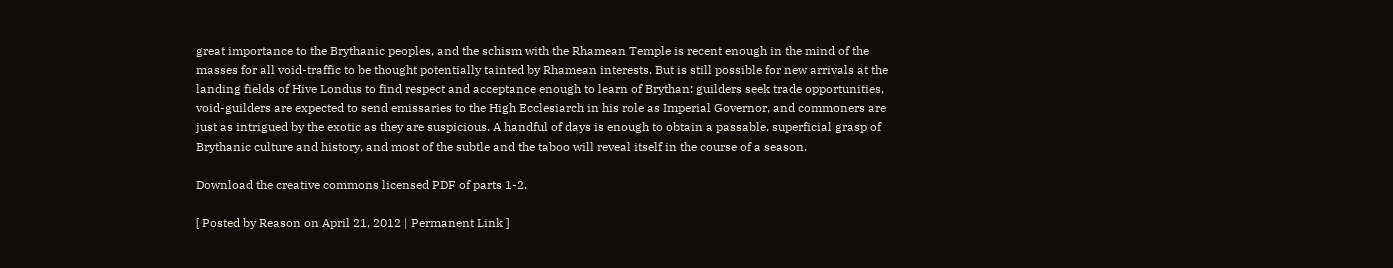great importance to the Brythanic peoples, and the schism with the Rhamean Temple is recent enough in the mind of the masses for all void-traffic to be thought potentially tainted by Rhamean interests. But is still possible for new arrivals at the landing fields of Hive Londus to find respect and acceptance enough to learn of Brythan: guilders seek trade opportunities, void-guilders are expected to send emissaries to the High Ecclesiarch in his role as Imperial Governor, and commoners are just as intrigued by the exotic as they are suspicious. A handful of days is enough to obtain a passable, superficial grasp of Brythanic culture and history, and most of the subtle and the taboo will reveal itself in the course of a season.

Download the creative commons licensed PDF of parts 1-2.

[ Posted by Reason on April 21, 2012 | Permanent Link ]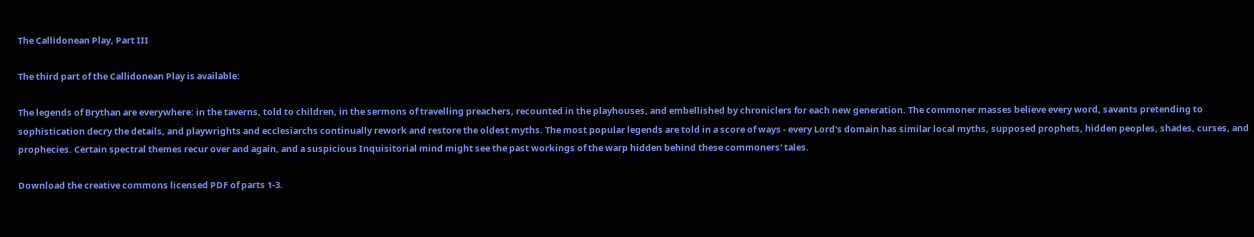The Callidonean Play, Part III

The third part of the Callidonean Play is available:

The legends of Brythan are everywhere: in the taverns, told to children, in the sermons of travelling preachers, recounted in the playhouses, and embellished by chroniclers for each new generation. The commoner masses believe every word, savants pretending to sophistication decry the details, and playwrights and ecclesiarchs continually rework and restore the oldest myths. The most popular legends are told in a score of ways - every Lord's domain has similar local myths, supposed prophets, hidden peoples, shades, curses, and prophecies. Certain spectral themes recur over and again, and a suspicious Inquisitorial mind might see the past workings of the warp hidden behind these commoners' tales.

Download the creative commons licensed PDF of parts 1-3.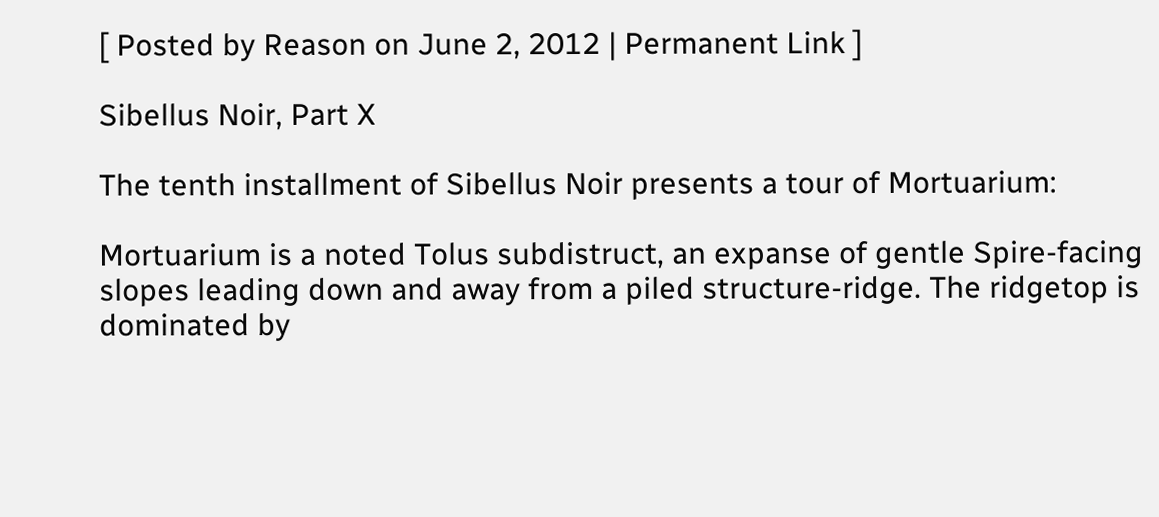[ Posted by Reason on June 2, 2012 | Permanent Link ]

Sibellus Noir, Part X

The tenth installment of Sibellus Noir presents a tour of Mortuarium:

Mortuarium is a noted Tolus subdistruct, an expanse of gentle Spire-facing slopes leading down and away from a piled structure-ridge. The ridgetop is dominated by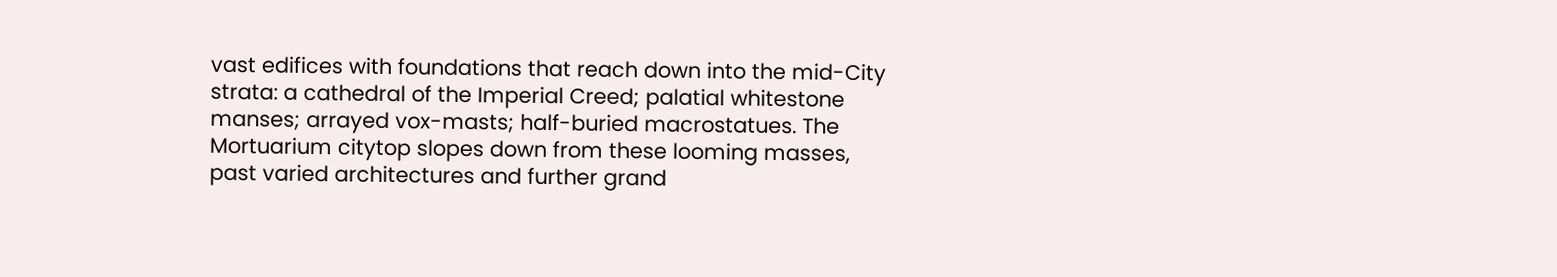vast edifices with foundations that reach down into the mid-City strata: a cathedral of the Imperial Creed; palatial whitestone manses; arrayed vox-masts; half-buried macrostatues. The Mortuarium citytop slopes down from these looming masses, past varied architectures and further grand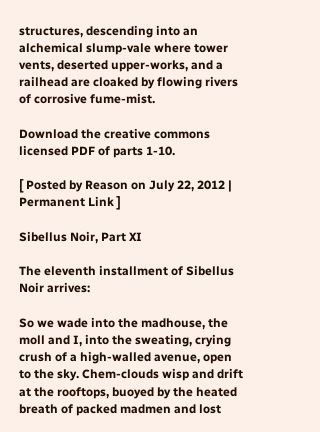structures, descending into an alchemical slump-vale where tower vents, deserted upper-works, and a railhead are cloaked by flowing rivers of corrosive fume-mist.

Download the creative commons licensed PDF of parts 1-10.

[ Posted by Reason on July 22, 2012 | Permanent Link ]

Sibellus Noir, Part XI

The eleventh installment of Sibellus Noir arrives:

So we wade into the madhouse, the moll and I, into the sweating, crying crush of a high-walled avenue, open to the sky. Chem-clouds wisp and drift at the rooftops, buoyed by the heated breath of packed madmen and lost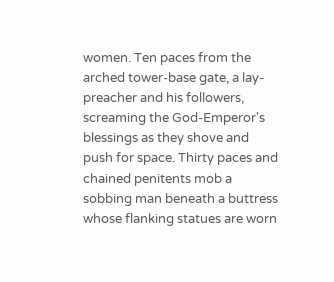women. Ten paces from the arched tower-base gate, a lay-preacher and his followers, screaming the God-Emperor's blessings as they shove and push for space. Thirty paces and chained penitents mob a sobbing man beneath a buttress whose flanking statues are worn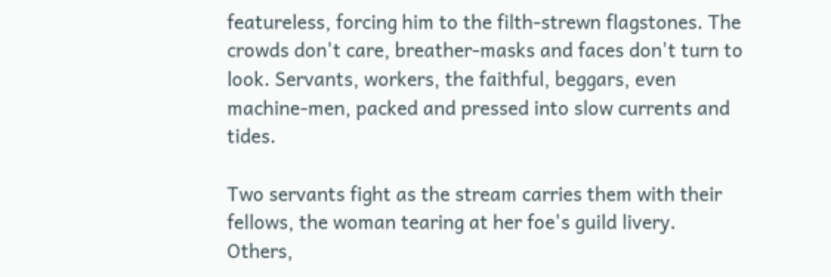featureless, forcing him to the filth-strewn flagstones. The crowds don't care, breather-masks and faces don't turn to look. Servants, workers, the faithful, beggars, even machine-men, packed and pressed into slow currents and tides.

Two servants fight as the stream carries them with their fellows, the woman tearing at her foe's guild livery. Others,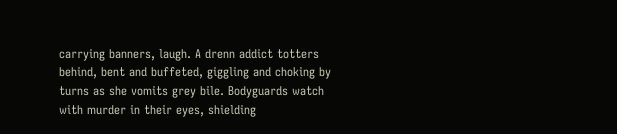carrying banners, laugh. A drenn addict totters behind, bent and buffeted, giggling and choking by turns as she vomits grey bile. Bodyguards watch with murder in their eyes, shielding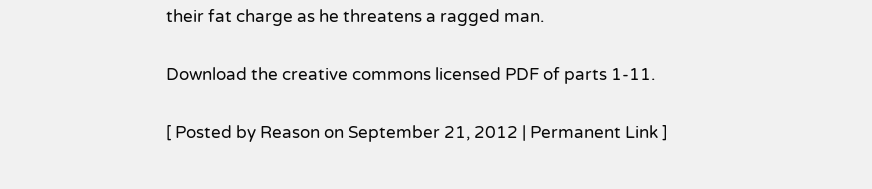their fat charge as he threatens a ragged man.

Download the creative commons licensed PDF of parts 1-11.

[ Posted by Reason on September 21, 2012 | Permanent Link ]